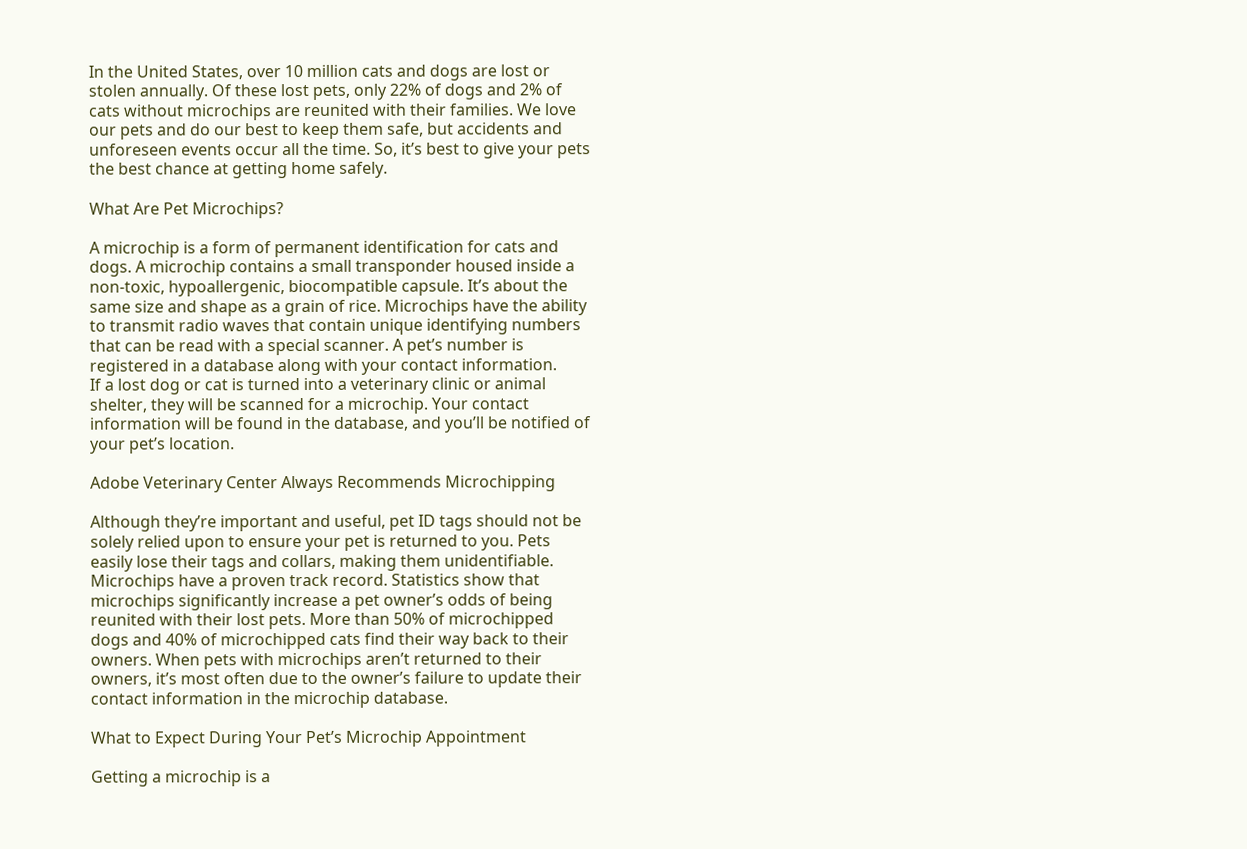In the United States, over 10 million cats and dogs are lost or stolen annually. Of these lost pets, only 22% of dogs and 2% of cats without microchips are reunited with their families. We love our pets and do our best to keep them safe, but accidents and unforeseen events occur all the time. So, it’s best to give your pets the best chance at getting home safely.

What Are Pet Microchips?

A microchip is a form of permanent identification for cats and dogs. A microchip contains a small transponder housed inside a non-toxic, hypoallergenic, biocompatible capsule. It’s about the same size and shape as a grain of rice. Microchips have the ability to transmit radio waves that contain unique identifying numbers that can be read with a special scanner. A pet’s number is registered in a database along with your contact information.
If a lost dog or cat is turned into a veterinary clinic or animal shelter, they will be scanned for a microchip. Your contact information will be found in the database, and you’ll be notified of your pet’s location.

Adobe Veterinary Center Always Recommends Microchipping

Although they’re important and useful, pet ID tags should not be solely relied upon to ensure your pet is returned to you. Pets easily lose their tags and collars, making them unidentifiable.
Microchips have a proven track record. Statistics show that microchips significantly increase a pet owner’s odds of being reunited with their lost pets. More than 50% of microchipped dogs and 40% of microchipped cats find their way back to their owners. When pets with microchips aren’t returned to their owners, it’s most often due to the owner’s failure to update their contact information in the microchip database.

What to Expect During Your Pet’s Microchip Appointment

Getting a microchip is a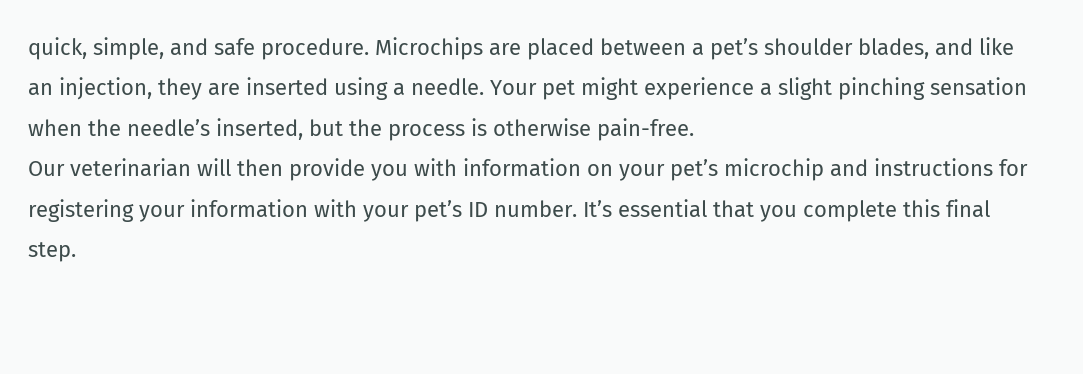quick, simple, and safe procedure. Microchips are placed between a pet’s shoulder blades, and like an injection, they are inserted using a needle. Your pet might experience a slight pinching sensation when the needle’s inserted, but the process is otherwise pain-free.
Our veterinarian will then provide you with information on your pet’s microchip and instructions for registering your information with your pet’s ID number. It’s essential that you complete this final step.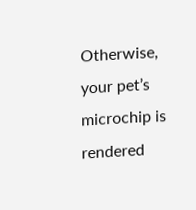Otherwise, your pet’s microchip is rendered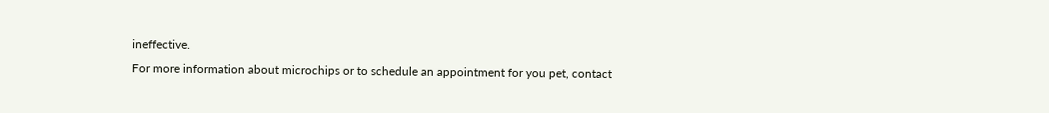ineffective.
For more information about microchips or to schedule an appointment for you pet, contact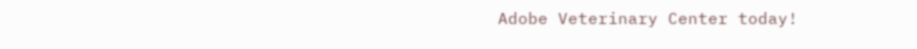Adobe Veterinary Center today!